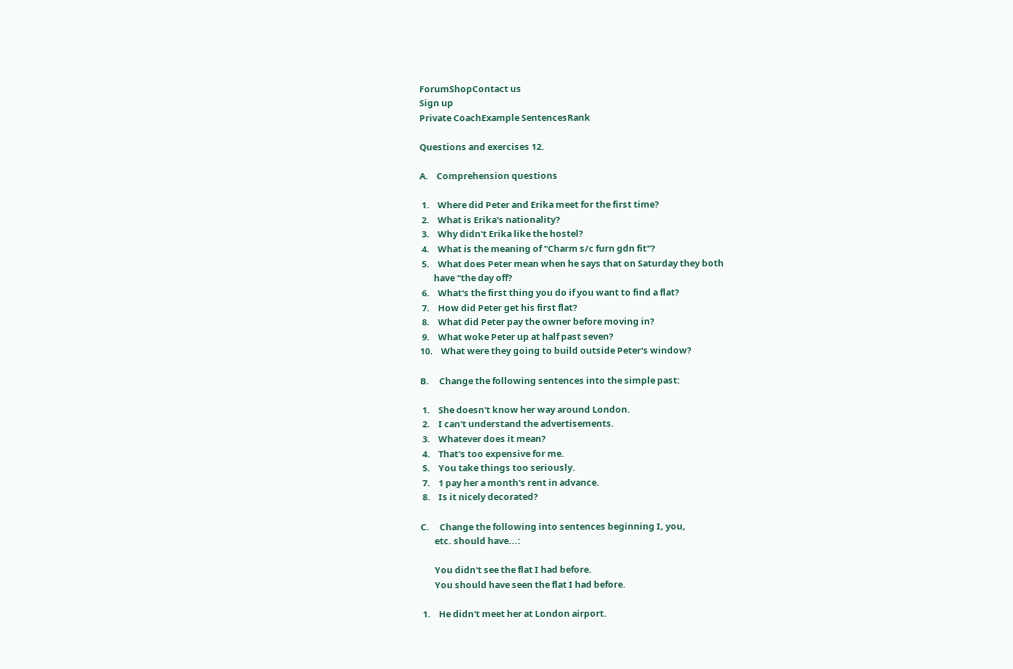ForumShopContact us
Sign up
Private CoachExample SentencesRank

Questions and exercises 12.

A.    Comprehension questions

 1.    Where did Peter and Erika meet for the first time?
 2.    What is Erika's nationality?
 3.    Why didn't Erika like the hostel?
 4.    What is the meaning of "Charm s/c furn gdn fit"?
 5.    What does Peter mean when he says that on Saturday they both
       have "the day off?
 6.    What's the first thing you do if you want to find a flat?
 7.    How did Peter get his first flat?
 8.    What did Peter pay the owner before moving in?
 9.    What woke Peter up at half past seven?
10.    What were they going to build outside Peter's window?

B.     Change the following sentences into the simple past:

 1.    She doesn't know her way around London.
 2.    I can't understand the advertisements.
 3.    Whatever does it mean?
 4.    That's too expensive for me.
 5.    You take things too seriously.
 7.    1 pay her a month's rent in advance.
 8.    Is it nicely decorated?

C.     Change the following into sentences beginning I, you,
       etc. should have...:

       You didn't see the flat I had before.
       You should have seen the flat I had before.

 1.    He didn't meet her at London airport.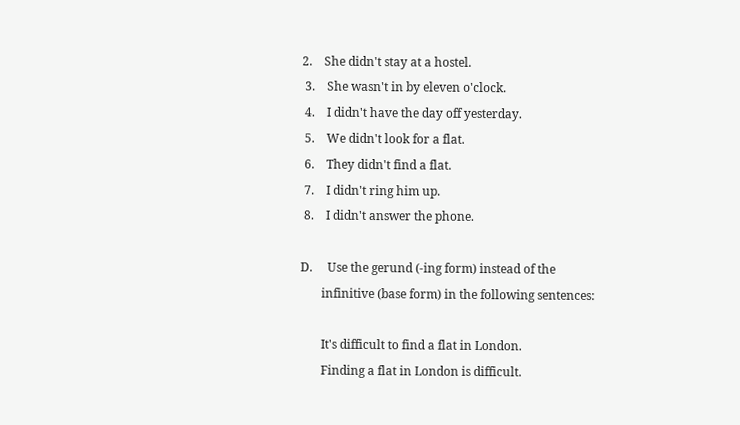2.    She didn't stay at a hostel.
 3.    She wasn't in by eleven o'clock.
 4.    I didn't have the day off yesterday.
 5.    We didn't look for a flat.
 6.    They didn't find a flat.
 7.    I didn't ring him up.
 8.    I didn't answer the phone.

D.     Use the gerund (-ing form) instead of the
       infinitive (base form) in the following sentences:

       It's difficult to find a flat in London.
       Finding a flat in London is difficult.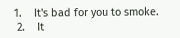1.    It's bad for you to smoke.
 2.    It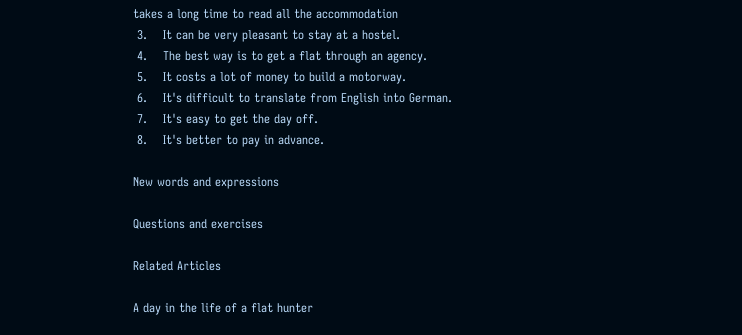takes a long time to read all the accommodation
 3.    It can be very pleasant to stay at a hostel.
 4.    The best way is to get a flat through an agency.
 5.    It costs a lot of money to build a motorway.
 6.    It's difficult to translate from English into German.
 7.    It's easy to get the day off.
 8.    It's better to pay in advance.

New words and expressions

Questions and exercises

Related Articles

A day in the life of a flat hunter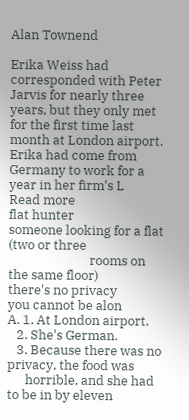Alan Townend

Erika Weiss had corresponded with Peter Jarvis for nearly three years, but they only met for the first time last month at London airport. Erika had come from Germany to work for a year in her firm's L
Read more
flat hunter                someone looking for a flat (two or three
                           rooms on the same floor)
there's no privacy         you cannot be alon
A. 1. At London airport.
   2. She's German.
   3. Because there was no privacy, the food was
      horrible, and she had to be in by eleven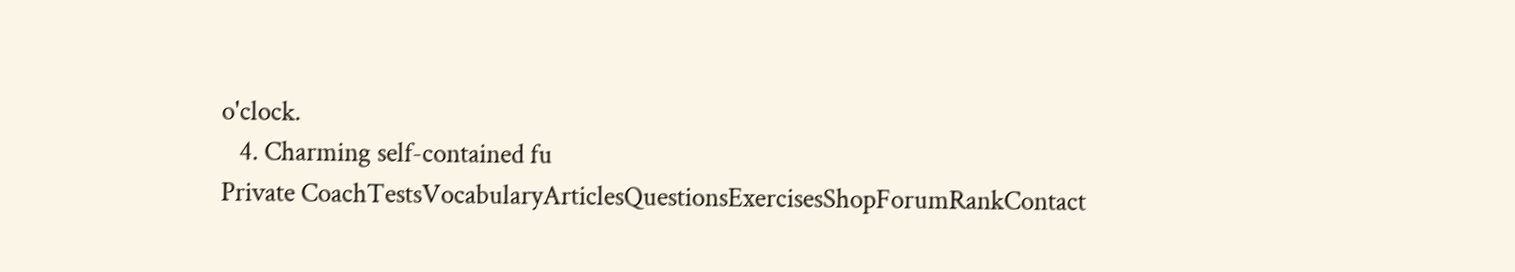o'clock.
   4. Charming self-contained fu
Private CoachTestsVocabularyArticlesQuestionsExercisesShopForumRankContact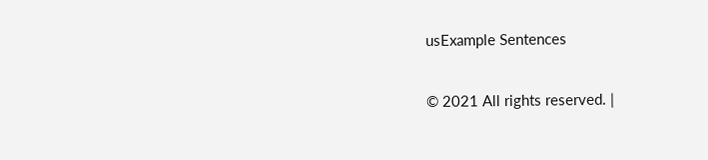usExample Sentences

© 2021 All rights reserved. |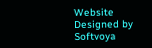Website Designed by Softvoya